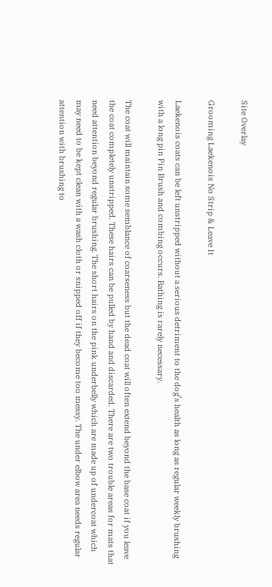Site Overlay

Grooming Laekenois No Strip & Leave It

Laekenois coats can be left unstripped without a serious detriment to the dog’s health as long as regular weekly brushing with a long pin Pin Brush and combing occurs. Bathing is rarely necessary.

The coat will maintain some semblance of coarseness but the dead coat will often extend beyond the base coat if you leave the coat completely unstripped. These hairs can be pulled by hand and discarded. There are two trouble areas for mats that need attention beyond regular brushing. The short hairs on the pink underbelly which are made up of undercoat which may need to be kept clean with a wash cloth or snipped off if they become too messy. The under elbow area needs regular attention with brushing to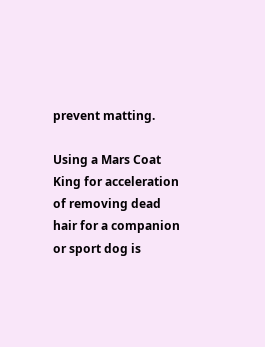prevent matting.

Using a Mars Coat King for acceleration of removing dead hair for a companion or sport dog is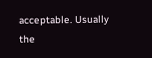acceptable. Usually the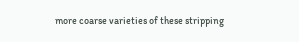more coarse varieties of these stripping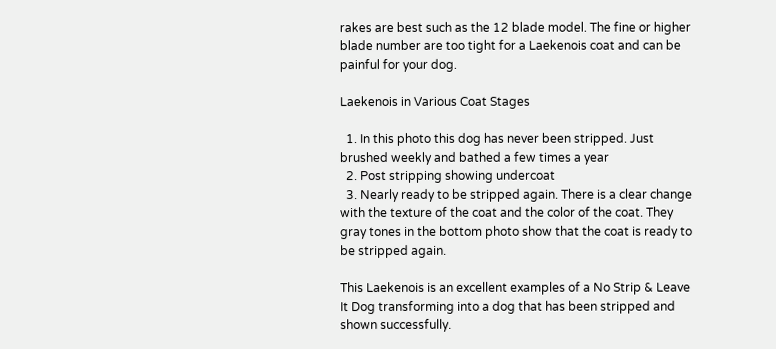rakes are best such as the 12 blade model. The fine or higher blade number are too tight for a Laekenois coat and can be painful for your dog.

Laekenois in Various Coat Stages

  1. In this photo this dog has never been stripped. Just brushed weekly and bathed a few times a year
  2. Post stripping showing undercoat
  3. Nearly ready to be stripped again. There is a clear change with the texture of the coat and the color of the coat. They gray tones in the bottom photo show that the coat is ready to be stripped again.

This Laekenois is an excellent examples of a No Strip & Leave It Dog transforming into a dog that has been stripped and shown successfully.